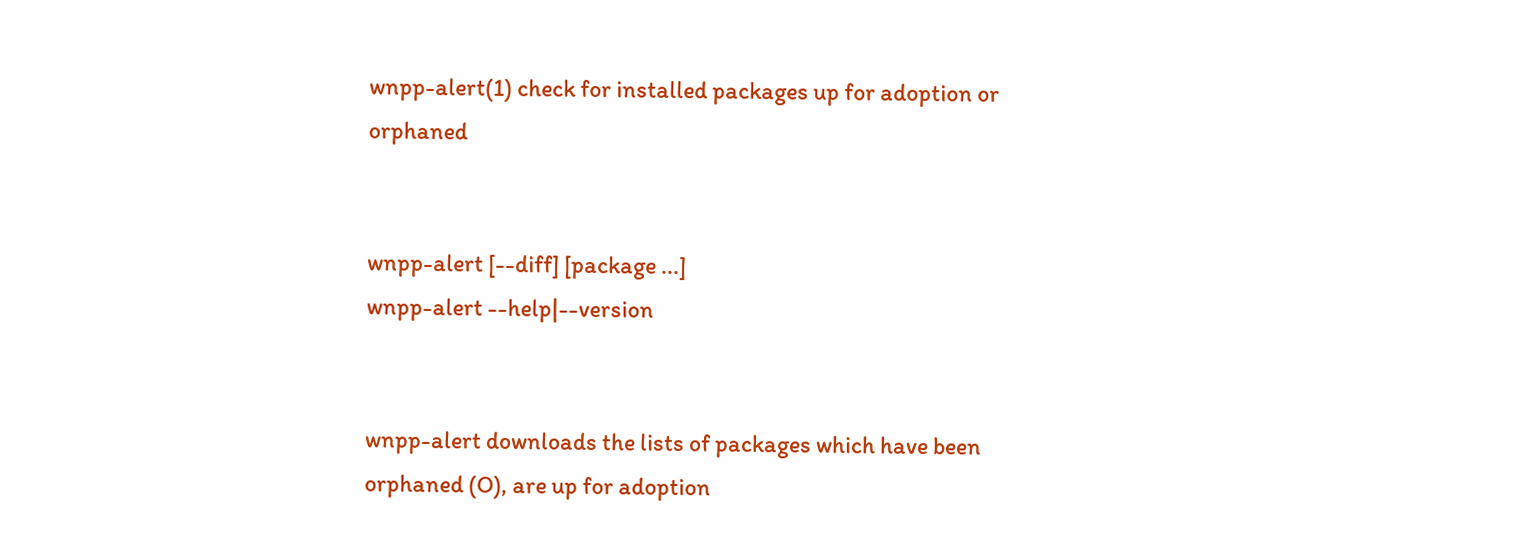wnpp-alert(1) check for installed packages up for adoption or orphaned


wnpp-alert [--diff] [package ...]
wnpp-alert --help|--version


wnpp-alert downloads the lists of packages which have been orphaned (O), are up for adoption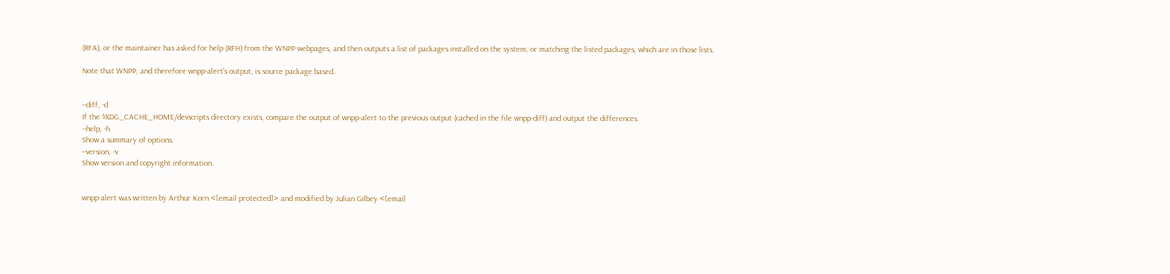(RFA), or the maintainer has asked for help (RFH) from the WNPP webpages, and then outputs a list of packages installed on the system, or matching the listed packages, which are in those lists.

Note that WNPP, and therefore wnpp-alert's output, is source package based.


--diff, -d
If the $XDG_CACHE_HOME/devscripts directory exists, compare the output of wnpp-alert to the previous output (cached in the file wnpp-diff) and output the differences.
--help, -h
Show a summary of options.
--version, -v
Show version and copyright information.


wnpp-alert was written by Arthur Korn <[email protected]> and modified by Julian Gilbey <[email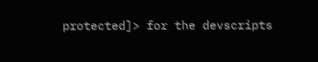protected]> for the devscripts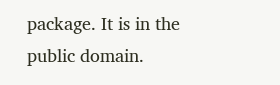package. It is in the public domain.